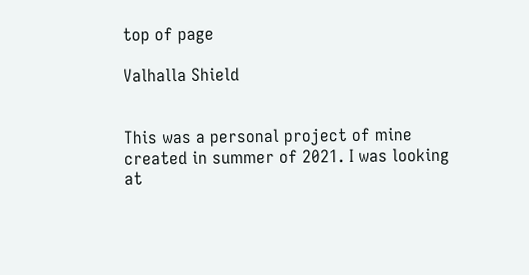top of page

Valhalla Shield


This was a personal project of mine created in summer of 2021. I was looking at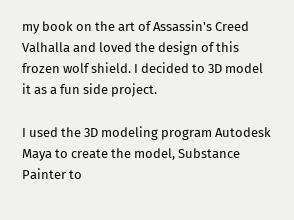my book on the art of Assassin's Creed Valhalla and loved the design of this frozen wolf shield. I decided to 3D model it as a fun side project.

I used the 3D modeling program Autodesk Maya to create the model, Substance Painter to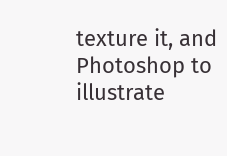texture it, and Photoshop to illustrate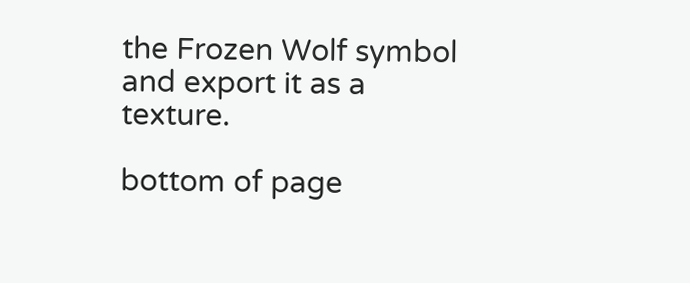the Frozen Wolf symbol and export it as a texture.

bottom of page